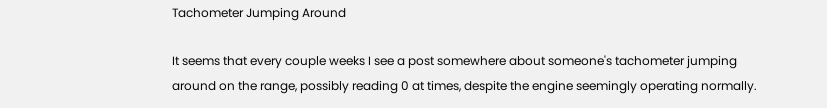Tachometer Jumping Around

It seems that every couple weeks I see a post somewhere about someone's tachometer jumping around on the range, possibly reading 0 at times, despite the engine seemingly operating normally.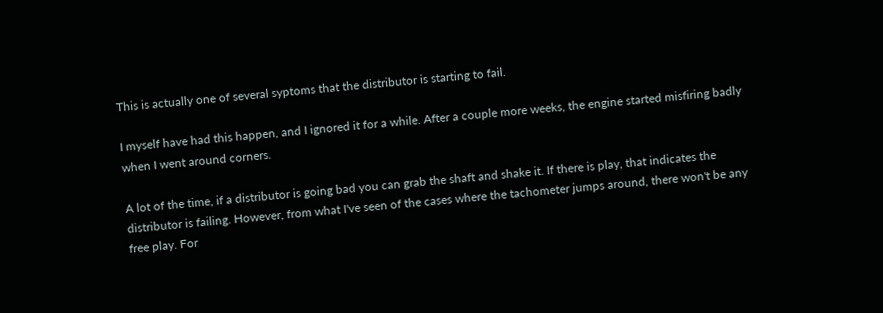This is actually one of several syptoms that the distributor is starting to fail.

I myself have had this happen, and I ignored it for a while. After a couple more weeks, the engine started misfiring badly when I went around corners.

A lot of the time, if a distributor is going bad you can grab the shaft and shake it. If there is play, that indicates the distributor is failing. However, from what I've seen of the cases where the tachometer jumps around, there won't be any free play. For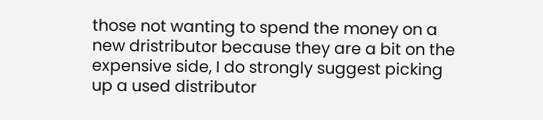those not wanting to spend the money on a new dristributor because they are a bit on the expensive side, I do strongly suggest picking up a used distributor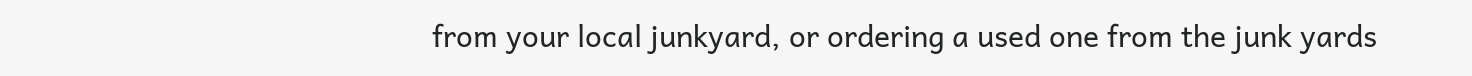from your local junkyard, or ordering a used one from the junk yards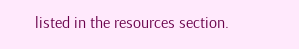listed in the resources section.